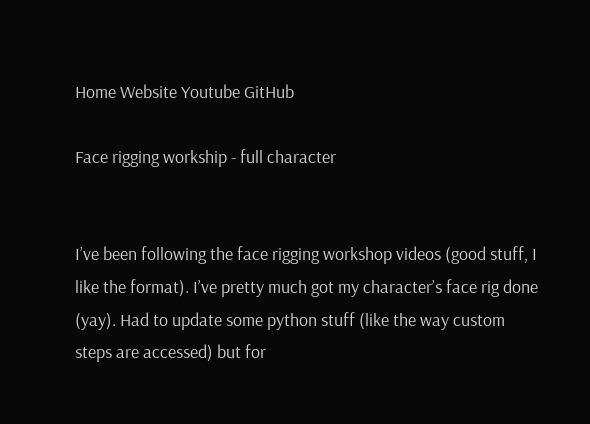Home Website Youtube GitHub

Face rigging workship - full character


I’ve been following the face rigging workshop videos (good stuff, I like the format). I’ve pretty much got my character’s face rig done (yay). Had to update some python stuff (like the way custom steps are accessed) but for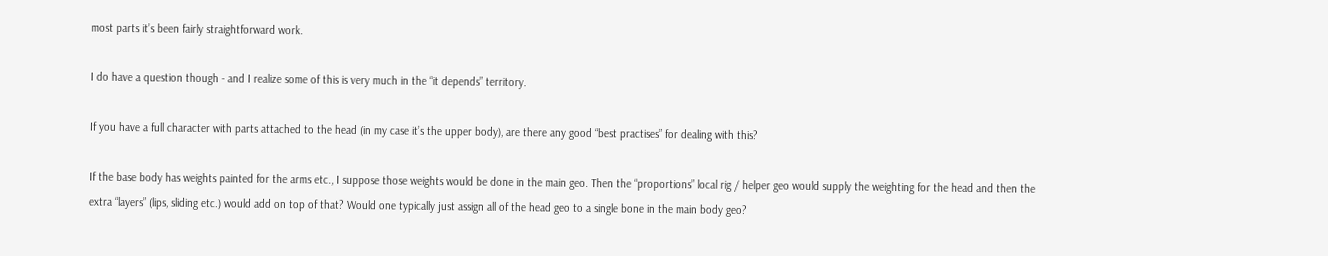most parts it’s been fairly straightforward work.

I do have a question though - and I realize some of this is very much in the “it depends” territory.

If you have a full character with parts attached to the head (in my case it’s the upper body), are there any good “best practises” for dealing with this?

If the base body has weights painted for the arms etc., I suppose those weights would be done in the main geo. Then the “proportions” local rig / helper geo would supply the weighting for the head and then the extra “layers” (lips, sliding etc.) would add on top of that? Would one typically just assign all of the head geo to a single bone in the main body geo?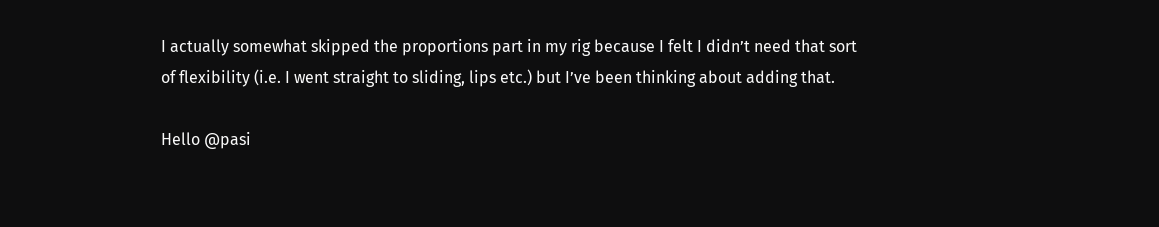I actually somewhat skipped the proportions part in my rig because I felt I didn’t need that sort of flexibility (i.e. I went straight to sliding, lips etc.) but I’ve been thinking about adding that.

Hello @pasi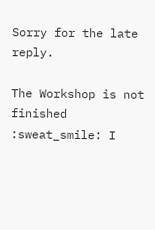Sorry for the late reply.

The Workshop is not finished :sweat_smile: I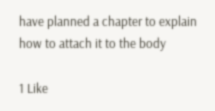have planned a chapter to explain how to attach it to the body

1 Like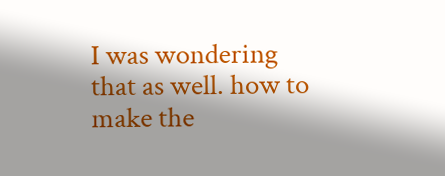I was wondering that as well. how to make the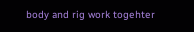body and rig work togehter